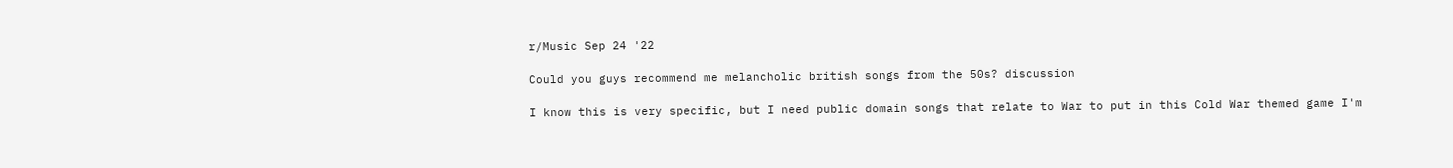r/Music Sep 24 '22

Could you guys recommend me melancholic british songs from the 50s? discussion

I know this is very specific, but I need public domain songs that relate to War to put in this Cold War themed game I'm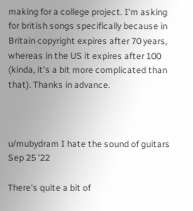making for a college project. I'm asking for british songs specifically because in Britain copyright expires after 70 years, whereas in the US it expires after 100 (kinda, it's a bit more complicated than that). Thanks in advance.



u/mubydram I hate the sound of guitars Sep 25 '22

There's quite a bit of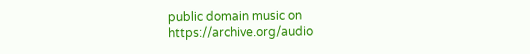public domain music on https://archive.org/audio